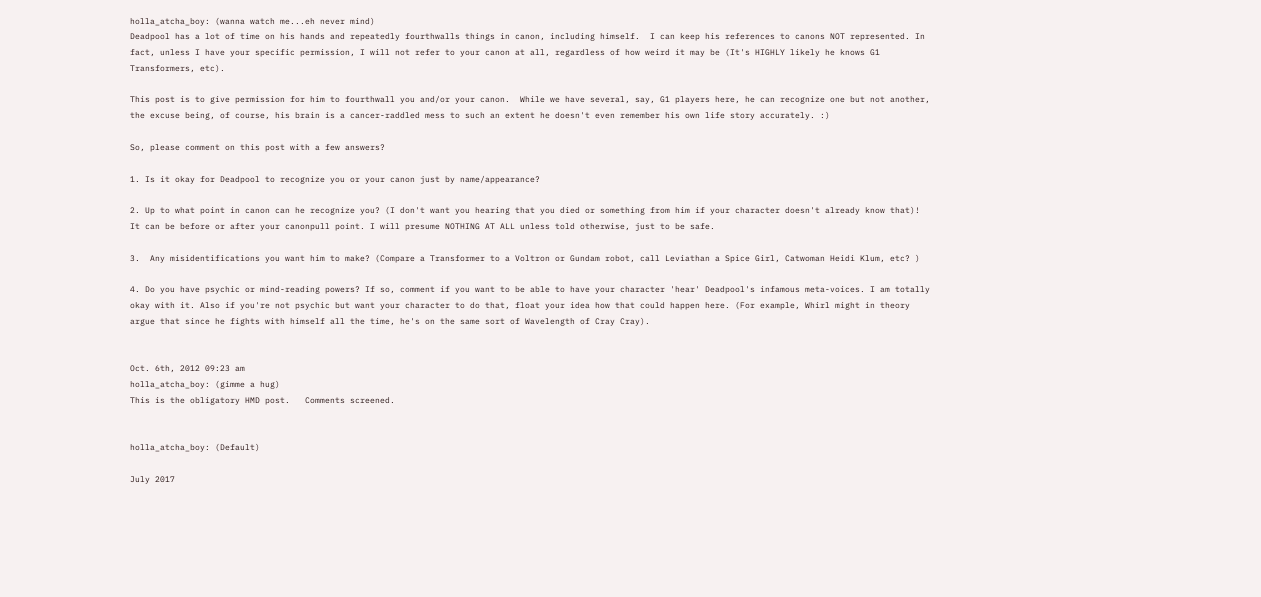holla_atcha_boy: (wanna watch me...eh never mind)
Deadpool has a lot of time on his hands and repeatedly fourthwalls things in canon, including himself.  I can keep his references to canons NOT represented. In fact, unless I have your specific permission, I will not refer to your canon at all, regardless of how weird it may be (It's HIGHLY likely he knows G1 Transformers, etc).

This post is to give permission for him to fourthwall you and/or your canon.  While we have several, say, G1 players here, he can recognize one but not another, the excuse being, of course, his brain is a cancer-raddled mess to such an extent he doesn't even remember his own life story accurately. :)

So, please comment on this post with a few answers?

1. Is it okay for Deadpool to recognize you or your canon just by name/appearance?

2. Up to what point in canon can he recognize you? (I don't want you hearing that you died or something from him if your character doesn't already know that)! It can be before or after your canonpull point. I will presume NOTHING AT ALL unless told otherwise, just to be safe.

3.  Any misidentifications you want him to make? (Compare a Transformer to a Voltron or Gundam robot, call Leviathan a Spice Girl, Catwoman Heidi Klum, etc? )

4. Do you have psychic or mind-reading powers? If so, comment if you want to be able to have your character 'hear' Deadpool's infamous meta-voices. I am totally okay with it. Also if you're not psychic but want your character to do that, float your idea how that could happen here. (For example, Whirl might in theory argue that since he fights with himself all the time, he's on the same sort of Wavelength of Cray Cray).


Oct. 6th, 2012 09:23 am
holla_atcha_boy: (gimme a hug)
This is the obligatory HMD post.   Comments screened.


holla_atcha_boy: (Default)

July 2017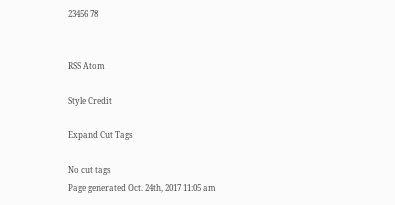23456 78


RSS Atom

Style Credit

Expand Cut Tags

No cut tags
Page generated Oct. 24th, 2017 11:05 am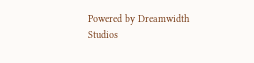Powered by Dreamwidth Studios